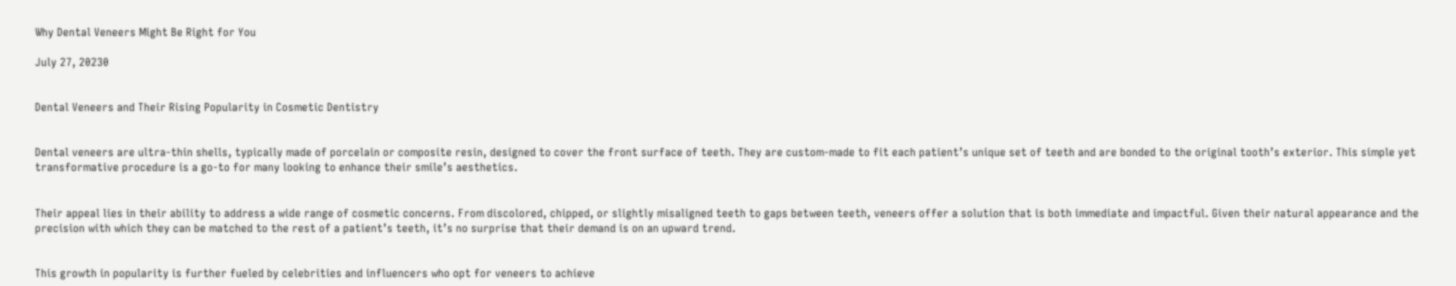Why Dental Veneers Might Be Right for You

July 27, 20230


Dental Veneers and Their Rising Popularity in Cosmetic Dentistry


Dental veneers are ultra-thin shells, typically made of porcelain or composite resin, designed to cover the front surface of teeth. They are custom-made to fit each patient’s unique set of teeth and are bonded to the original tooth’s exterior. This simple yet transformative procedure is a go-to for many looking to enhance their smile’s aesthetics.


Their appeal lies in their ability to address a wide range of cosmetic concerns. From discolored, chipped, or slightly misaligned teeth to gaps between teeth, veneers offer a solution that is both immediate and impactful. Given their natural appearance and the precision with which they can be matched to the rest of a patient’s teeth, it’s no surprise that their demand is on an upward trend.


This growth in popularity is further fueled by celebrities and influencers who opt for veneers to achieve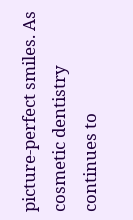picture-perfect smiles. As cosmetic dentistry continues to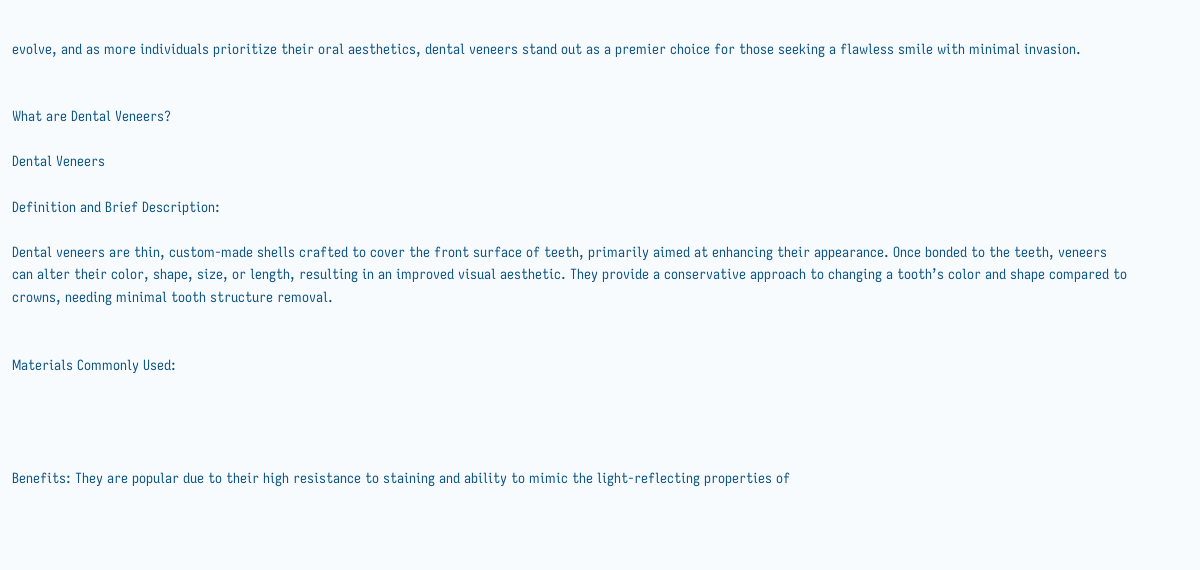evolve, and as more individuals prioritize their oral aesthetics, dental veneers stand out as a premier choice for those seeking a flawless smile with minimal invasion.


What are Dental Veneers?

Dental Veneers

Definition and Brief Description:

Dental veneers are thin, custom-made shells crafted to cover the front surface of teeth, primarily aimed at enhancing their appearance. Once bonded to the teeth, veneers can alter their color, shape, size, or length, resulting in an improved visual aesthetic. They provide a conservative approach to changing a tooth’s color and shape compared to crowns, needing minimal tooth structure removal.


Materials Commonly Used:




Benefits: They are popular due to their high resistance to staining and ability to mimic the light-reflecting properties of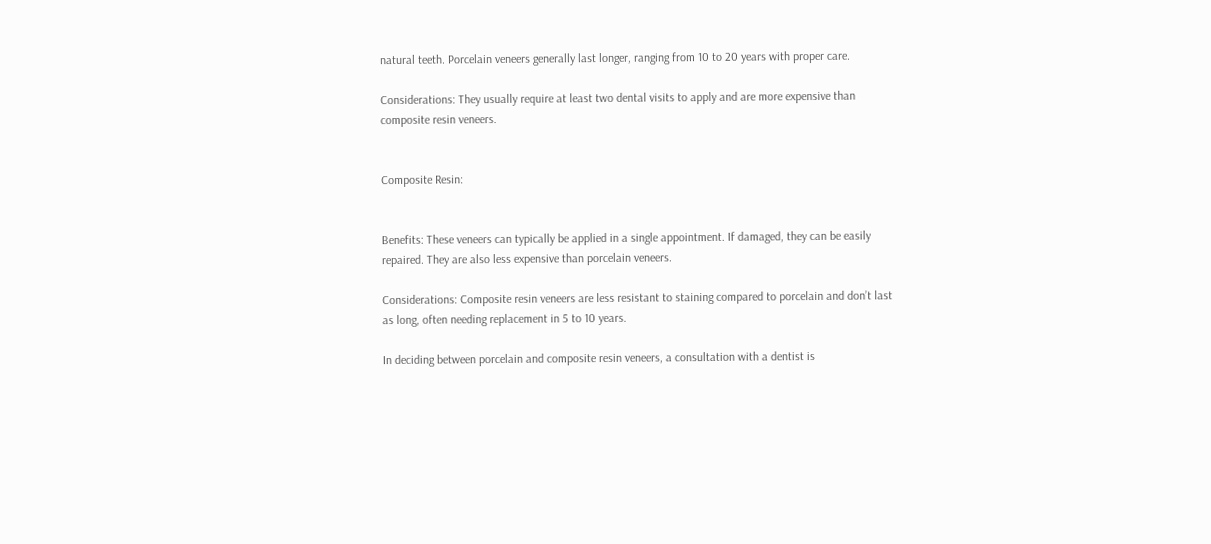natural teeth. Porcelain veneers generally last longer, ranging from 10 to 20 years with proper care.

Considerations: They usually require at least two dental visits to apply and are more expensive than composite resin veneers.


Composite Resin:


Benefits: These veneers can typically be applied in a single appointment. If damaged, they can be easily repaired. They are also less expensive than porcelain veneers.

Considerations: Composite resin veneers are less resistant to staining compared to porcelain and don’t last as long, often needing replacement in 5 to 10 years.

In deciding between porcelain and composite resin veneers, a consultation with a dentist is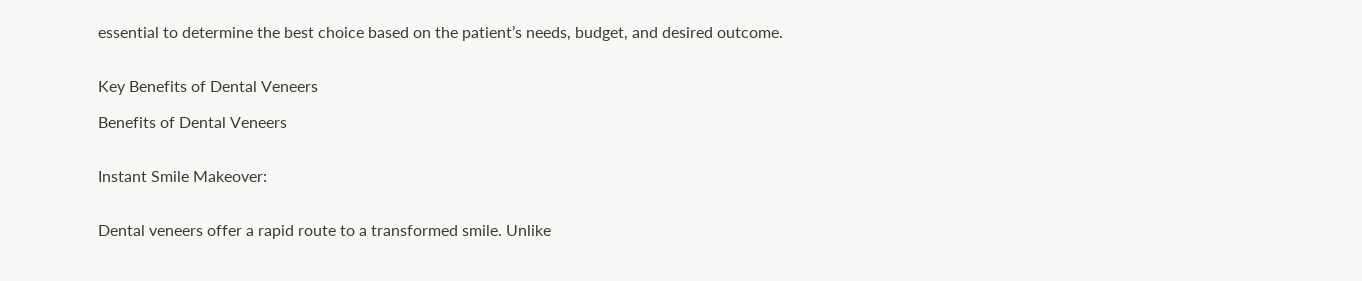essential to determine the best choice based on the patient’s needs, budget, and desired outcome.


Key Benefits of Dental Veneers

Benefits of Dental Veneers


Instant Smile Makeover:


Dental veneers offer a rapid route to a transformed smile. Unlike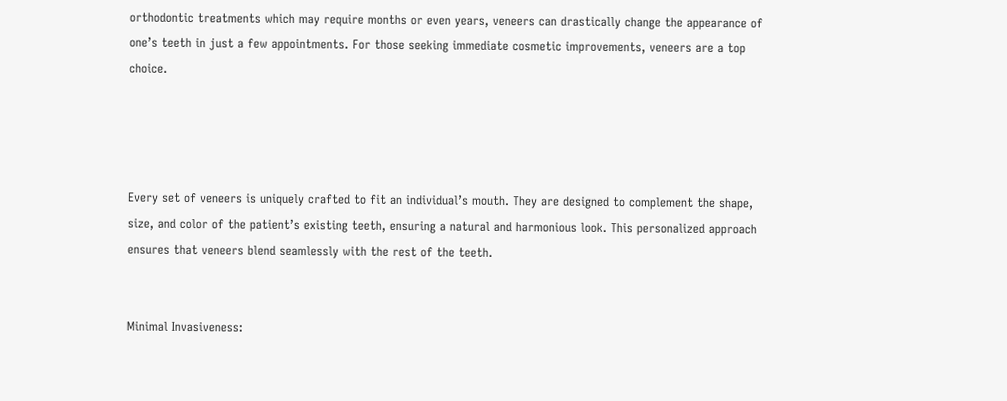orthodontic treatments which may require months or even years, veneers can drastically change the appearance of one’s teeth in just a few appointments. For those seeking immediate cosmetic improvements, veneers are a top choice.




Every set of veneers is uniquely crafted to fit an individual’s mouth. They are designed to complement the shape, size, and color of the patient’s existing teeth, ensuring a natural and harmonious look. This personalized approach ensures that veneers blend seamlessly with the rest of the teeth.


Minimal Invasiveness: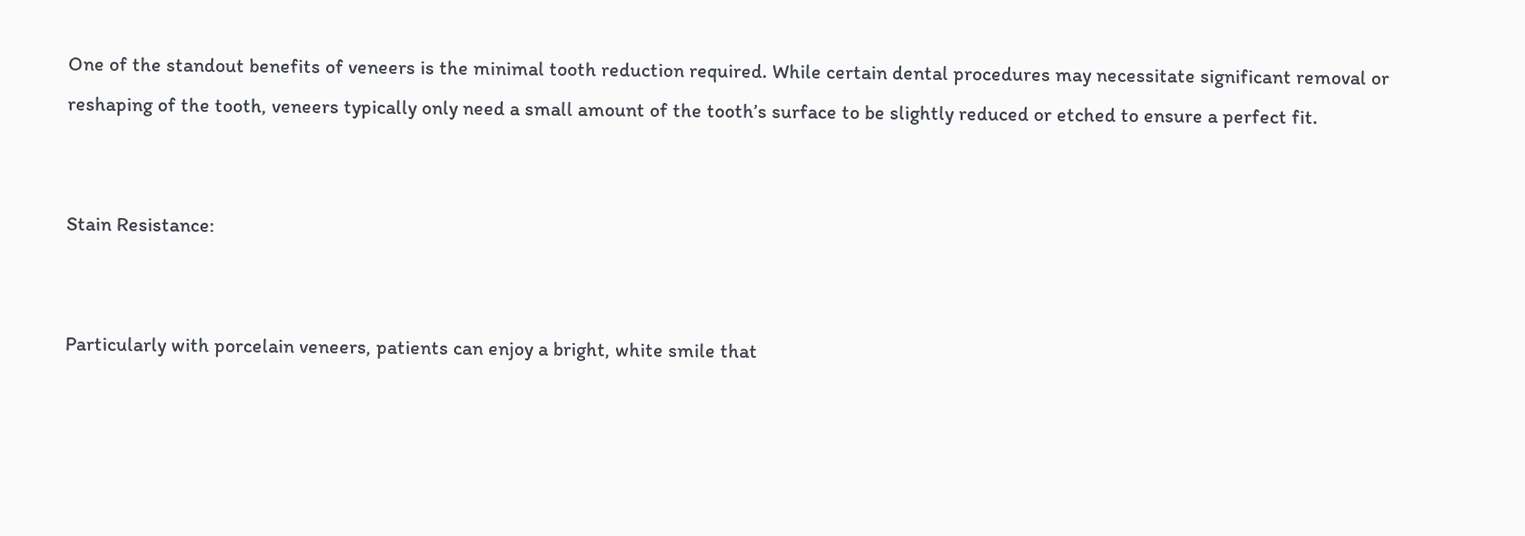One of the standout benefits of veneers is the minimal tooth reduction required. While certain dental procedures may necessitate significant removal or reshaping of the tooth, veneers typically only need a small amount of the tooth’s surface to be slightly reduced or etched to ensure a perfect fit.


Stain Resistance:


Particularly with porcelain veneers, patients can enjoy a bright, white smile that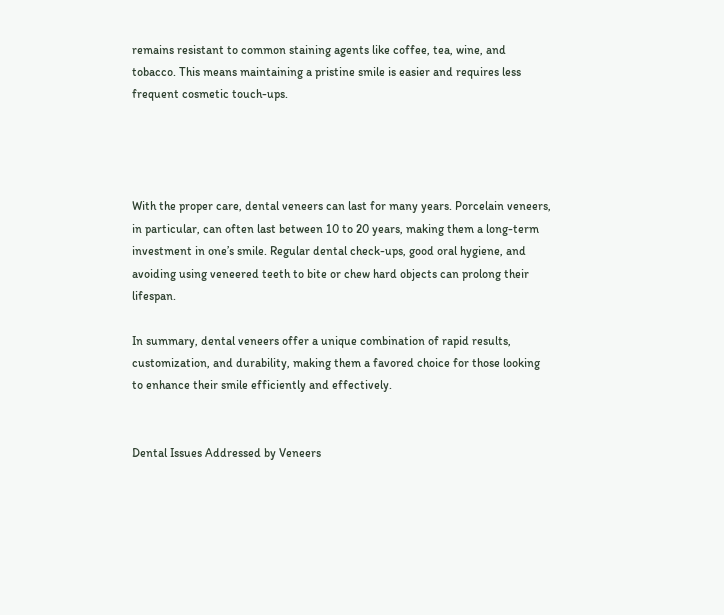remains resistant to common staining agents like coffee, tea, wine, and tobacco. This means maintaining a pristine smile is easier and requires less frequent cosmetic touch-ups.




With the proper care, dental veneers can last for many years. Porcelain veneers, in particular, can often last between 10 to 20 years, making them a long-term investment in one’s smile. Regular dental check-ups, good oral hygiene, and avoiding using veneered teeth to bite or chew hard objects can prolong their lifespan.

In summary, dental veneers offer a unique combination of rapid results, customization, and durability, making them a favored choice for those looking to enhance their smile efficiently and effectively.


Dental Issues Addressed by Veneers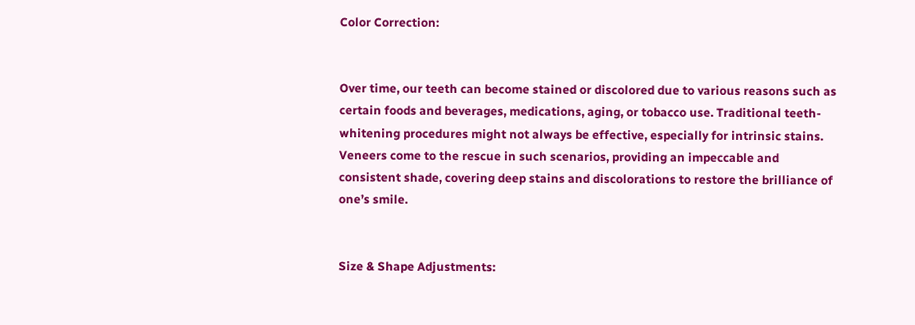Color Correction:


Over time, our teeth can become stained or discolored due to various reasons such as certain foods and beverages, medications, aging, or tobacco use. Traditional teeth-whitening procedures might not always be effective, especially for intrinsic stains. Veneers come to the rescue in such scenarios, providing an impeccable and consistent shade, covering deep stains and discolorations to restore the brilliance of one’s smile.


Size & Shape Adjustments: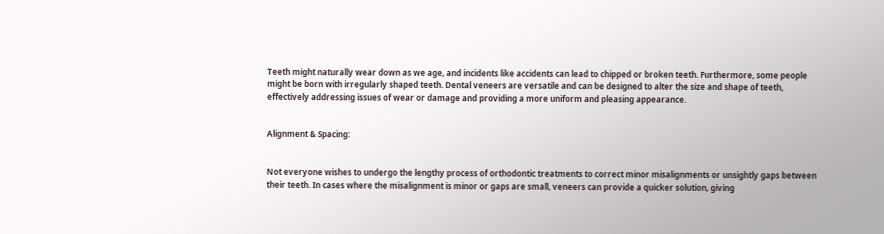Teeth might naturally wear down as we age, and incidents like accidents can lead to chipped or broken teeth. Furthermore, some people might be born with irregularly shaped teeth. Dental veneers are versatile and can be designed to alter the size and shape of teeth, effectively addressing issues of wear or damage and providing a more uniform and pleasing appearance.


Alignment & Spacing:


Not everyone wishes to undergo the lengthy process of orthodontic treatments to correct minor misalignments or unsightly gaps between their teeth. In cases where the misalignment is minor or gaps are small, veneers can provide a quicker solution, giving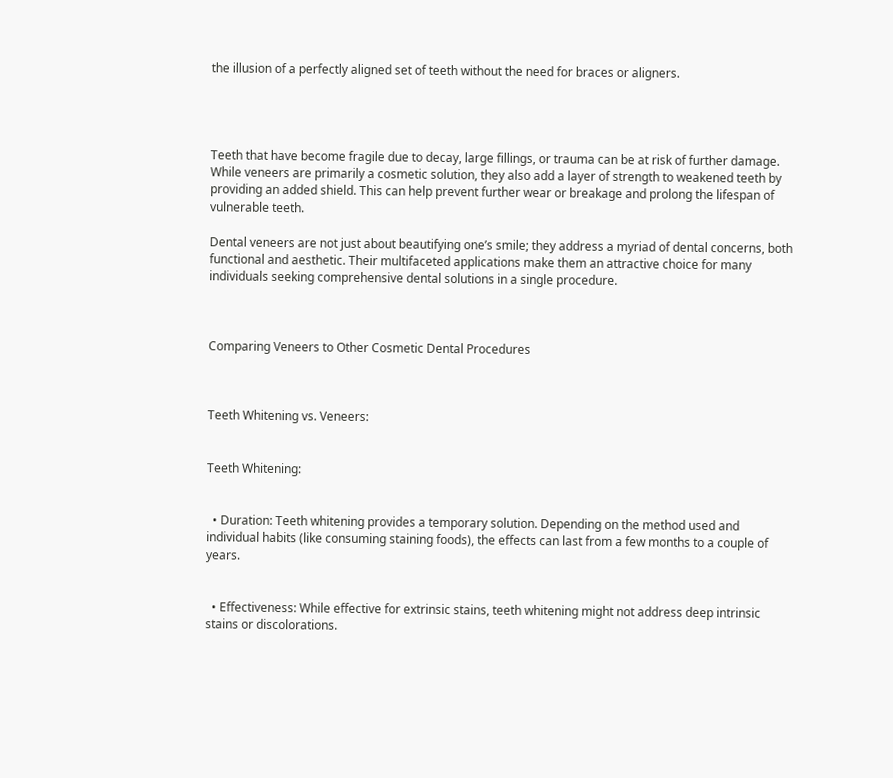the illusion of a perfectly aligned set of teeth without the need for braces or aligners.




Teeth that have become fragile due to decay, large fillings, or trauma can be at risk of further damage. While veneers are primarily a cosmetic solution, they also add a layer of strength to weakened teeth by providing an added shield. This can help prevent further wear or breakage and prolong the lifespan of vulnerable teeth.

Dental veneers are not just about beautifying one’s smile; they address a myriad of dental concerns, both functional and aesthetic. Their multifaceted applications make them an attractive choice for many individuals seeking comprehensive dental solutions in a single procedure.



Comparing Veneers to Other Cosmetic Dental Procedures



Teeth Whitening vs. Veneers:


Teeth Whitening:


  • Duration: Teeth whitening provides a temporary solution. Depending on the method used and individual habits (like consuming staining foods), the effects can last from a few months to a couple of years.


  • Effectiveness: While effective for extrinsic stains, teeth whitening might not address deep intrinsic stains or discolorations.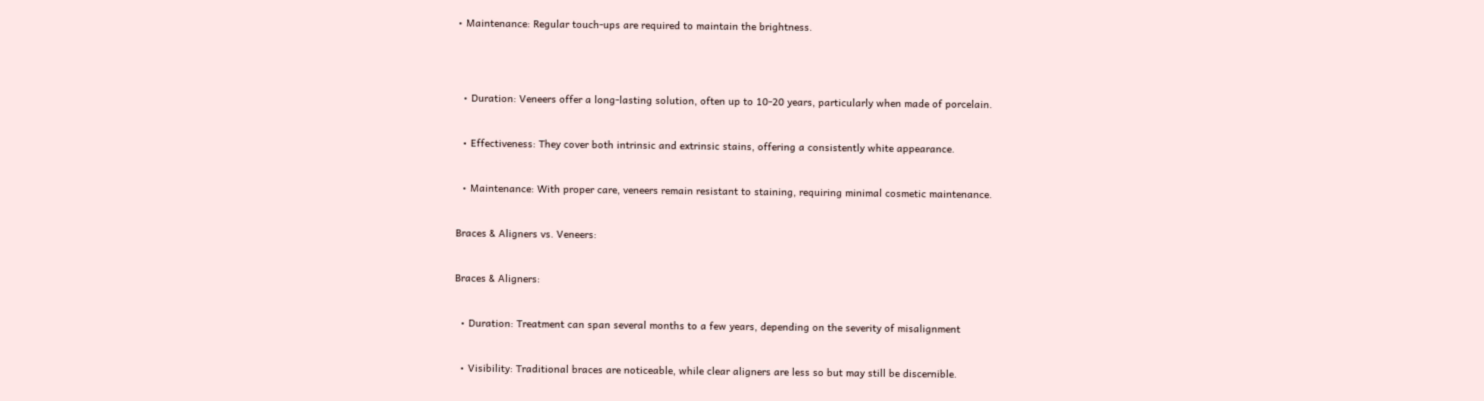• Maintenance: Regular touch-ups are required to maintain the brightness.




  • Duration: Veneers offer a long-lasting solution, often up to 10-20 years, particularly when made of porcelain.


  • Effectiveness: They cover both intrinsic and extrinsic stains, offering a consistently white appearance.


  • Maintenance: With proper care, veneers remain resistant to staining, requiring minimal cosmetic maintenance.


Braces & Aligners vs. Veneers:


Braces & Aligners:


  • Duration: Treatment can span several months to a few years, depending on the severity of misalignment


  • Visibility: Traditional braces are noticeable, while clear aligners are less so but may still be discernible.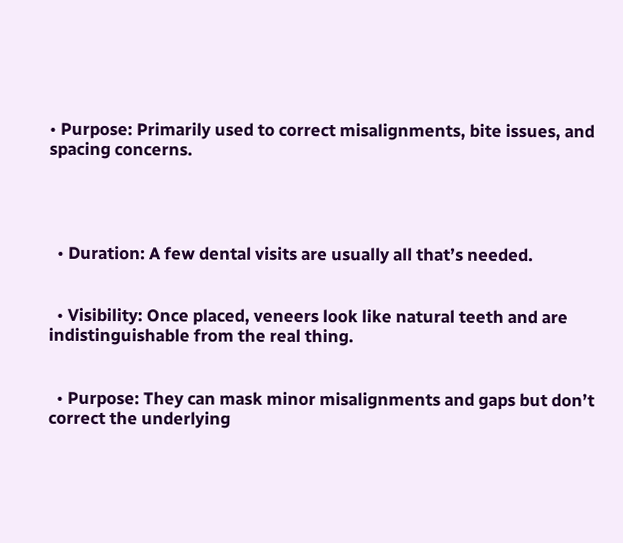• Purpose: Primarily used to correct misalignments, bite issues, and spacing concerns.




  • Duration: A few dental visits are usually all that’s needed.


  • Visibility: Once placed, veneers look like natural teeth and are indistinguishable from the real thing.


  • Purpose: They can mask minor misalignments and gaps but don’t correct the underlying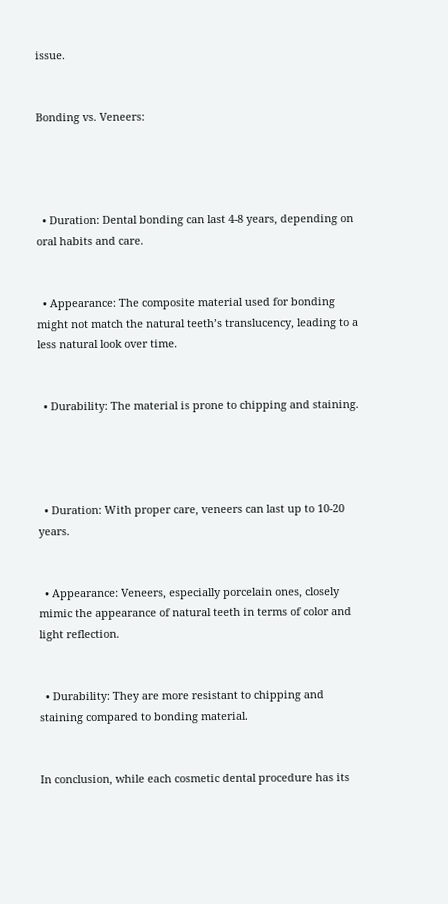issue.


Bonding vs. Veneers:




  • Duration: Dental bonding can last 4-8 years, depending on oral habits and care.


  • Appearance: The composite material used for bonding might not match the natural teeth’s translucency, leading to a less natural look over time.


  • Durability: The material is prone to chipping and staining.




  • Duration: With proper care, veneers can last up to 10-20 years.


  • Appearance: Veneers, especially porcelain ones, closely mimic the appearance of natural teeth in terms of color and light reflection.


  • Durability: They are more resistant to chipping and staining compared to bonding material.


In conclusion, while each cosmetic dental procedure has its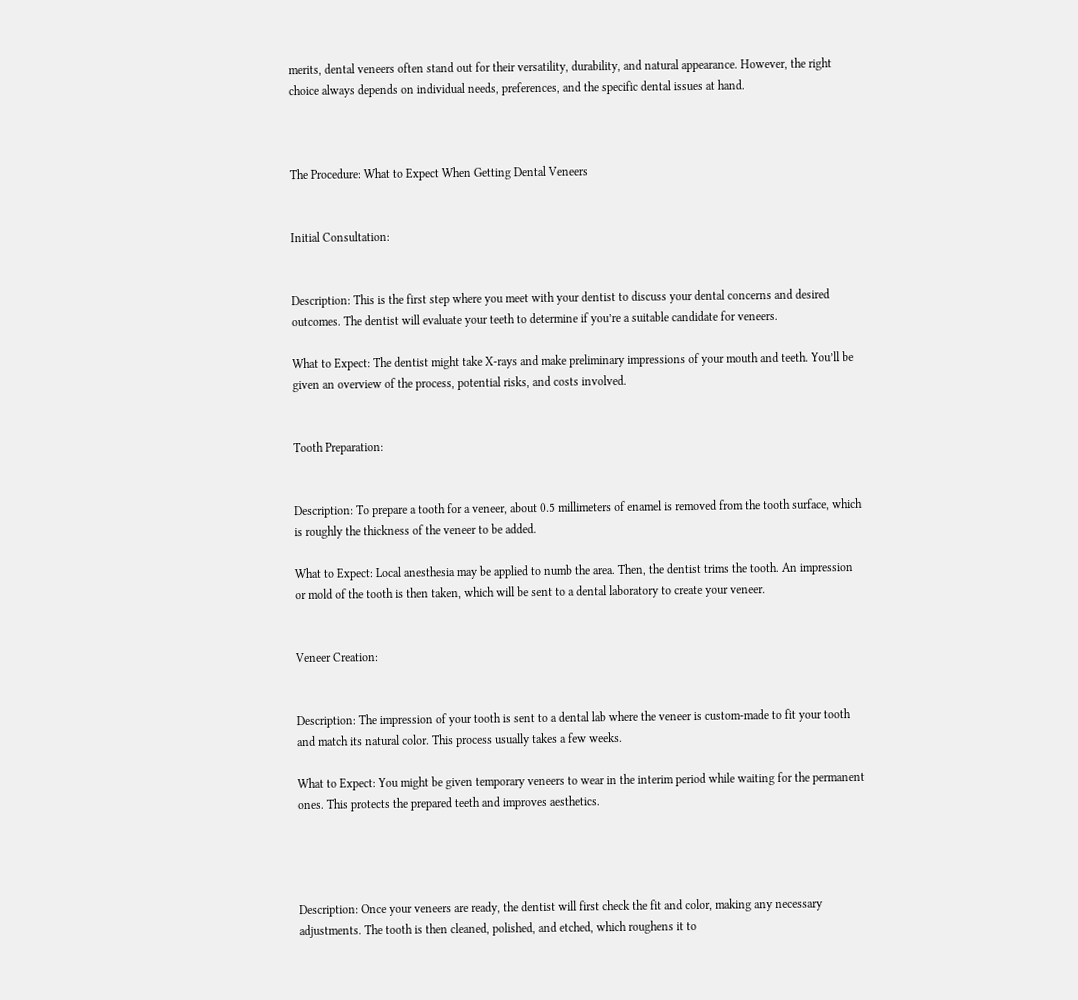merits, dental veneers often stand out for their versatility, durability, and natural appearance. However, the right choice always depends on individual needs, preferences, and the specific dental issues at hand.



The Procedure: What to Expect When Getting Dental Veneers


Initial Consultation:


Description: This is the first step where you meet with your dentist to discuss your dental concerns and desired outcomes. The dentist will evaluate your teeth to determine if you’re a suitable candidate for veneers.

What to Expect: The dentist might take X-rays and make preliminary impressions of your mouth and teeth. You’ll be given an overview of the process, potential risks, and costs involved.


Tooth Preparation:


Description: To prepare a tooth for a veneer, about 0.5 millimeters of enamel is removed from the tooth surface, which is roughly the thickness of the veneer to be added.

What to Expect: Local anesthesia may be applied to numb the area. Then, the dentist trims the tooth. An impression or mold of the tooth is then taken, which will be sent to a dental laboratory to create your veneer.


Veneer Creation:


Description: The impression of your tooth is sent to a dental lab where the veneer is custom-made to fit your tooth and match its natural color. This process usually takes a few weeks.

What to Expect: You might be given temporary veneers to wear in the interim period while waiting for the permanent ones. This protects the prepared teeth and improves aesthetics.




Description: Once your veneers are ready, the dentist will first check the fit and color, making any necessary adjustments. The tooth is then cleaned, polished, and etched, which roughens it to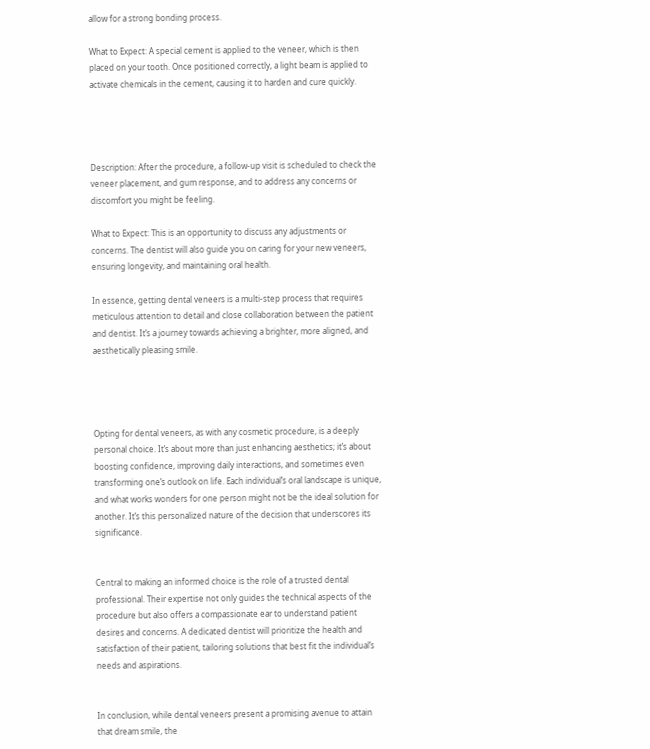allow for a strong bonding process.

What to Expect: A special cement is applied to the veneer, which is then placed on your tooth. Once positioned correctly, a light beam is applied to activate chemicals in the cement, causing it to harden and cure quickly.




Description: After the procedure, a follow-up visit is scheduled to check the veneer placement, and gum response, and to address any concerns or discomfort you might be feeling.

What to Expect: This is an opportunity to discuss any adjustments or concerns. The dentist will also guide you on caring for your new veneers, ensuring longevity, and maintaining oral health.

In essence, getting dental veneers is a multi-step process that requires meticulous attention to detail and close collaboration between the patient and dentist. It’s a journey towards achieving a brighter, more aligned, and aesthetically pleasing smile.




Opting for dental veneers, as with any cosmetic procedure, is a deeply personal choice. It’s about more than just enhancing aesthetics; it’s about boosting confidence, improving daily interactions, and sometimes even transforming one’s outlook on life. Each individual’s oral landscape is unique, and what works wonders for one person might not be the ideal solution for another. It’s this personalized nature of the decision that underscores its significance.


Central to making an informed choice is the role of a trusted dental professional. Their expertise not only guides the technical aspects of the procedure but also offers a compassionate ear to understand patient desires and concerns. A dedicated dentist will prioritize the health and satisfaction of their patient, tailoring solutions that best fit the individual’s needs and aspirations.


In conclusion, while dental veneers present a promising avenue to attain that dream smile, the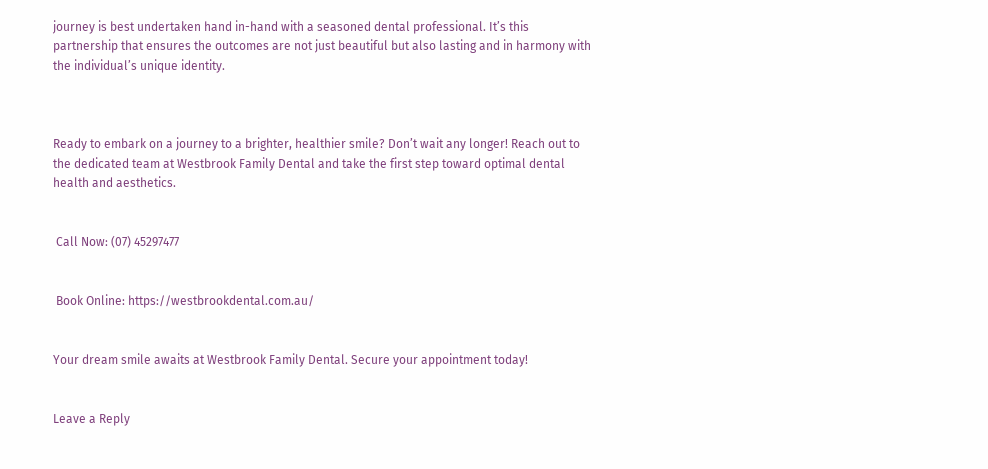journey is best undertaken hand in-hand with a seasoned dental professional. It’s this partnership that ensures the outcomes are not just beautiful but also lasting and in harmony with the individual’s unique identity.



Ready to embark on a journey to a brighter, healthier smile? Don’t wait any longer! Reach out to the dedicated team at Westbrook Family Dental and take the first step toward optimal dental health and aesthetics.


 Call Now: (07) 45297477


 Book Online: https://westbrookdental.com.au/


Your dream smile awaits at Westbrook Family Dental. Secure your appointment today!


Leave a Reply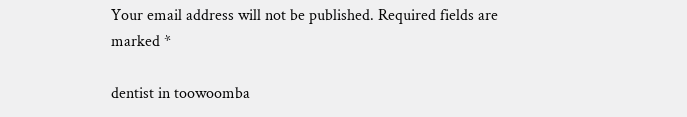Your email address will not be published. Required fields are marked *

dentist in toowoomba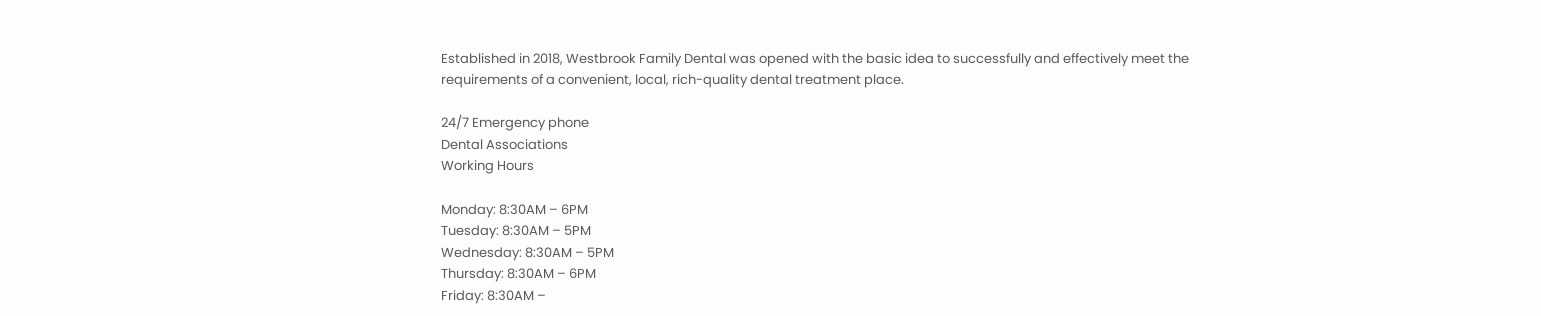Established in 2018, Westbrook Family Dental was opened with the basic idea to successfully and effectively meet the requirements of a convenient, local, rich-quality dental treatment place.

24/7 Emergency phone
Dental Associations
Working Hours

Monday: 8:30AM – 6PM
Tuesday: 8:30AM – 5PM
Wednesday: 8:30AM – 5PM
Thursday: 8:30AM – 6PM
Friday: 8:30AM –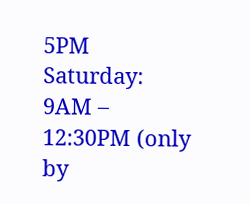5PM
Saturday: 9AM – 12:30PM (only by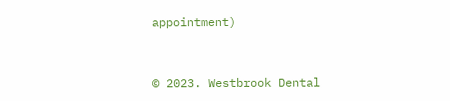appointment)


© 2023. Westbrook Dental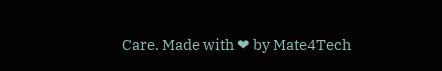Care. Made with ❤ by Mate4Tech